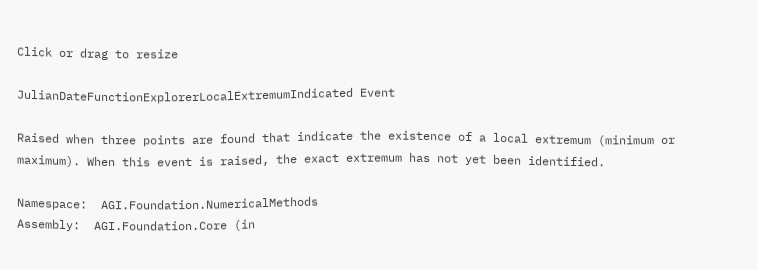Click or drag to resize

JulianDateFunctionExplorerLocalExtremumIndicated Event

Raised when three points are found that indicate the existence of a local extremum (minimum or maximum). When this event is raised, the exact extremum has not yet been identified.

Namespace:  AGI.Foundation.NumericalMethods
Assembly:  AGI.Foundation.Core (in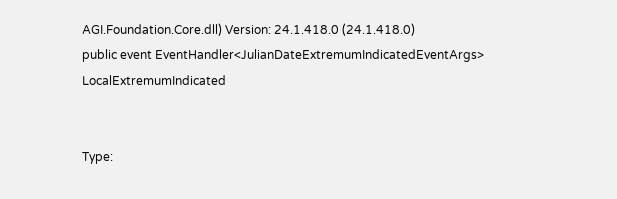AGI.Foundation.Core.dll) Version: 24.1.418.0 (24.1.418.0)
public event EventHandler<JulianDateExtremumIndicatedEventArgs> LocalExtremumIndicated


Type: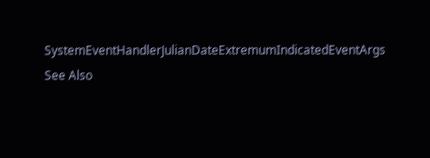SystemEventHandlerJulianDateExtremumIndicatedEventArgs
See Also